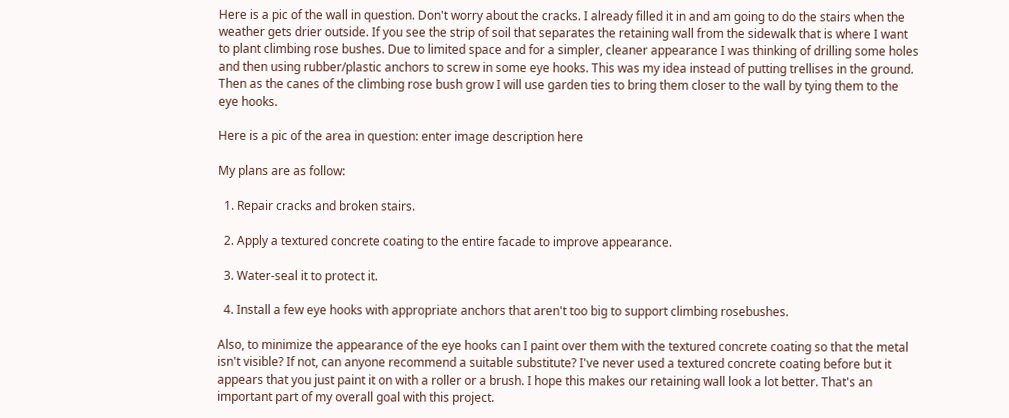Here is a pic of the wall in question. Don't worry about the cracks. I already filled it in and am going to do the stairs when the weather gets drier outside. If you see the strip of soil that separates the retaining wall from the sidewalk that is where I want to plant climbing rose bushes. Due to limited space and for a simpler, cleaner appearance I was thinking of drilling some holes and then using rubber/plastic anchors to screw in some eye hooks. This was my idea instead of putting trellises in the ground. Then as the canes of the climbing rose bush grow I will use garden ties to bring them closer to the wall by tying them to the eye hooks.

Here is a pic of the area in question: enter image description here

My plans are as follow:

  1. Repair cracks and broken stairs.

  2. Apply a textured concrete coating to the entire facade to improve appearance.

  3. Water-seal it to protect it.

  4. Install a few eye hooks with appropriate anchors that aren't too big to support climbing rosebushes.

Also, to minimize the appearance of the eye hooks can I paint over them with the textured concrete coating so that the metal isn't visible? If not, can anyone recommend a suitable substitute? I've never used a textured concrete coating before but it appears that you just paint it on with a roller or a brush. I hope this makes our retaining wall look a lot better. That's an important part of my overall goal with this project.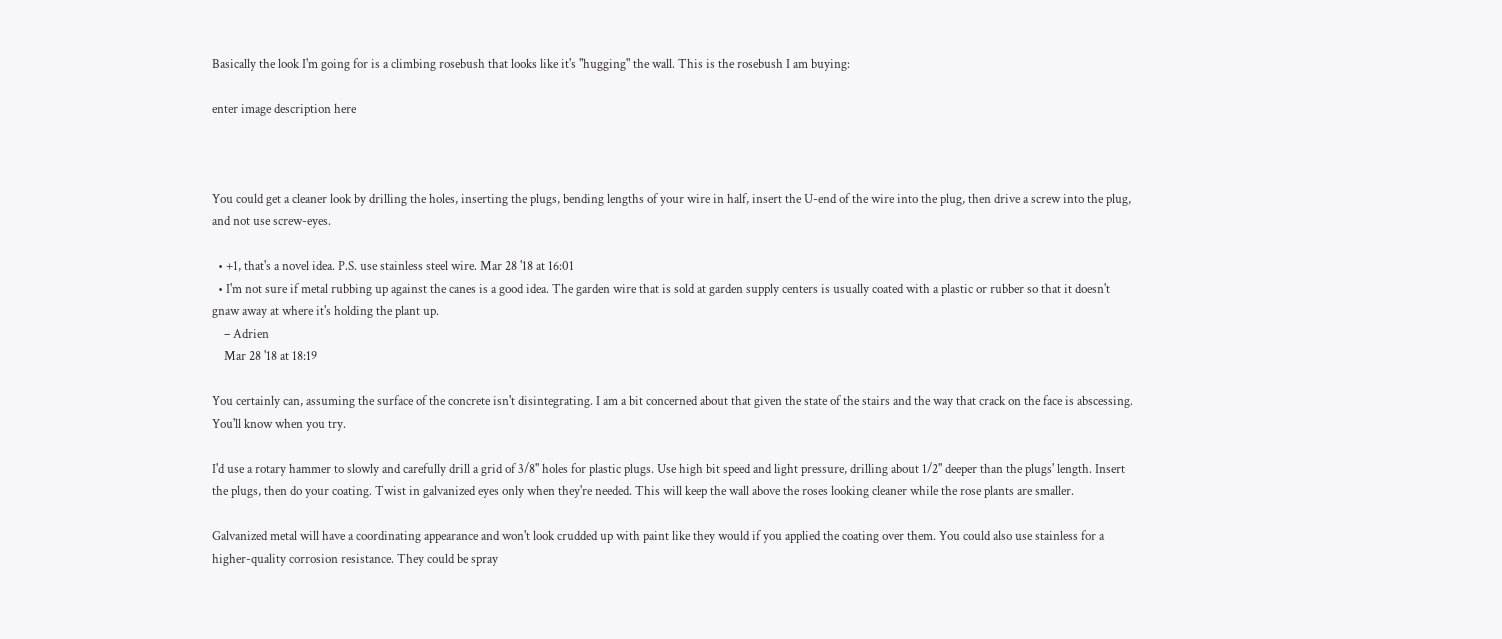Basically the look I'm going for is a climbing rosebush that looks like it's "hugging" the wall. This is the rosebush I am buying:

enter image description here



You could get a cleaner look by drilling the holes, inserting the plugs, bending lengths of your wire in half, insert the U-end of the wire into the plug, then drive a screw into the plug, and not use screw-eyes.

  • +1, that's a novel idea. P.S. use stainless steel wire. Mar 28 '18 at 16:01
  • I'm not sure if metal rubbing up against the canes is a good idea. The garden wire that is sold at garden supply centers is usually coated with a plastic or rubber so that it doesn't gnaw away at where it's holding the plant up.
    – Adrien
    Mar 28 '18 at 18:19

You certainly can, assuming the surface of the concrete isn't disintegrating. I am a bit concerned about that given the state of the stairs and the way that crack on the face is abscessing. You'll know when you try.

I'd use a rotary hammer to slowly and carefully drill a grid of 3/8" holes for plastic plugs. Use high bit speed and light pressure, drilling about 1/2" deeper than the plugs' length. Insert the plugs, then do your coating. Twist in galvanized eyes only when they're needed. This will keep the wall above the roses looking cleaner while the rose plants are smaller.

Galvanized metal will have a coordinating appearance and won't look crudded up with paint like they would if you applied the coating over them. You could also use stainless for a higher-quality corrosion resistance. They could be spray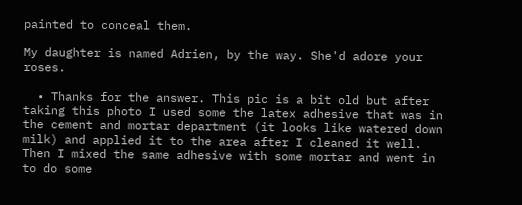painted to conceal them.

My daughter is named Adrien, by the way. She'd adore your roses.

  • Thanks for the answer. This pic is a bit old but after taking this photo I used some the latex adhesive that was in the cement and mortar department (it looks like watered down milk) and applied it to the area after I cleaned it well. Then I mixed the same adhesive with some mortar and went in to do some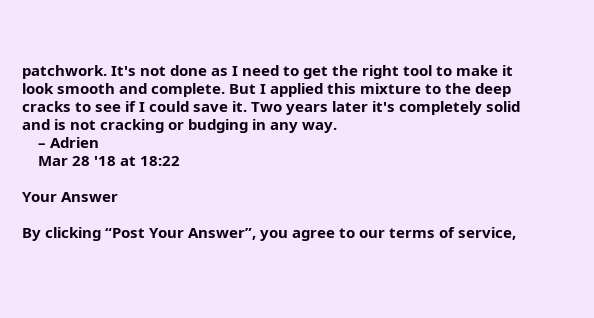patchwork. It's not done as I need to get the right tool to make it look smooth and complete. But I applied this mixture to the deep cracks to see if I could save it. Two years later it's completely solid and is not cracking or budging in any way.
    – Adrien
    Mar 28 '18 at 18:22

Your Answer

By clicking “Post Your Answer”, you agree to our terms of service,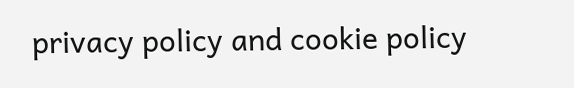privacy policy and cookie policy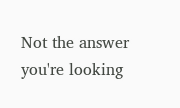Not the answer you're looking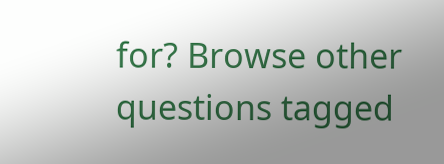for? Browse other questions tagged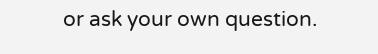or ask your own question.